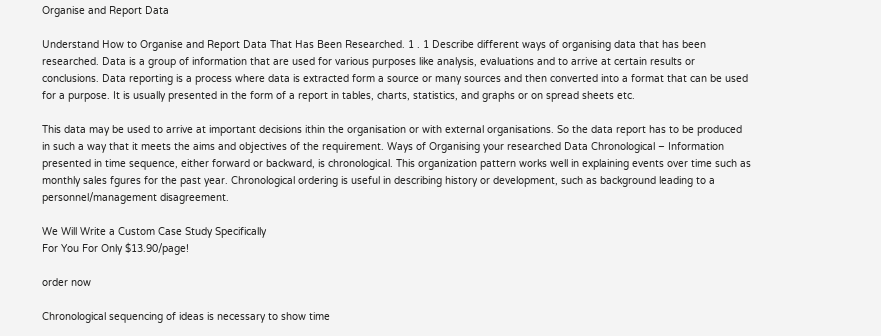Organise and Report Data

Understand How to Organise and Report Data That Has Been Researched. 1 . 1 Describe different ways of organising data that has been researched. Data is a group of information that are used for various purposes like analysis, evaluations and to arrive at certain results or conclusions. Data reporting is a process where data is extracted form a source or many sources and then converted into a format that can be used for a purpose. It is usually presented in the form of a report in tables, charts, statistics, and graphs or on spread sheets etc.

This data may be used to arrive at important decisions ithin the organisation or with external organisations. So the data report has to be produced in such a way that it meets the aims and objectives of the requirement. Ways of Organising your researched Data Chronological – Information presented in time sequence, either forward or backward, is chronological. This organization pattern works well in explaining events over time such as monthly sales fgures for the past year. Chronological ordering is useful in describing history or development, such as background leading to a personnel/management disagreement.

We Will Write a Custom Case Study Specifically
For You For Only $13.90/page!

order now

Chronological sequencing of ideas is necessary to show time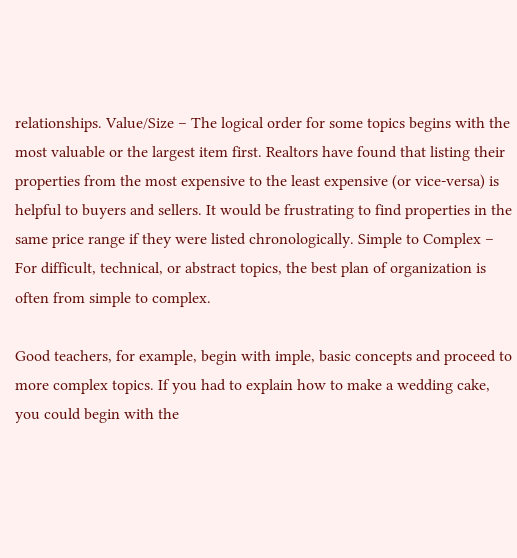relationships. Value/Size – The logical order for some topics begins with the most valuable or the largest item first. Realtors have found that listing their properties from the most expensive to the least expensive (or vice-versa) is helpful to buyers and sellers. It would be frustrating to find properties in the same price range if they were listed chronologically. Simple to Complex – For difficult, technical, or abstract topics, the best plan of organization is often from simple to complex.

Good teachers, for example, begin with imple, basic concepts and proceed to more complex topics. If you had to explain how to make a wedding cake, you could begin with the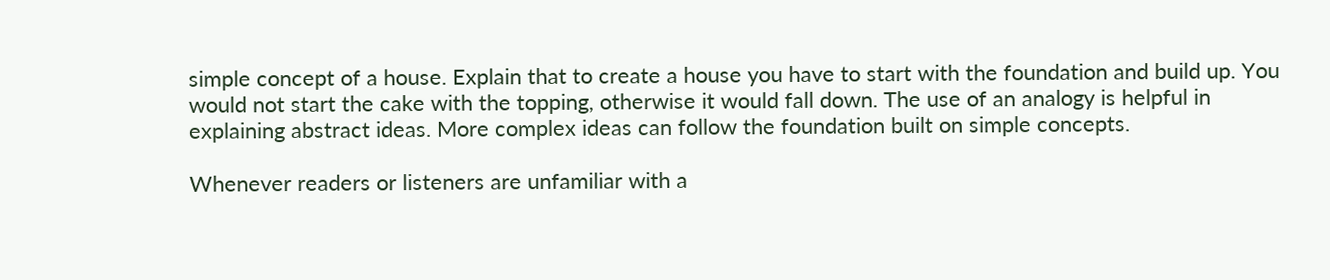simple concept of a house. Explain that to create a house you have to start with the foundation and build up. You would not start the cake with the topping, otherwise it would fall down. The use of an analogy is helpful in explaining abstract ideas. More complex ideas can follow the foundation built on simple concepts.

Whenever readers or listeners are unfamiliar with a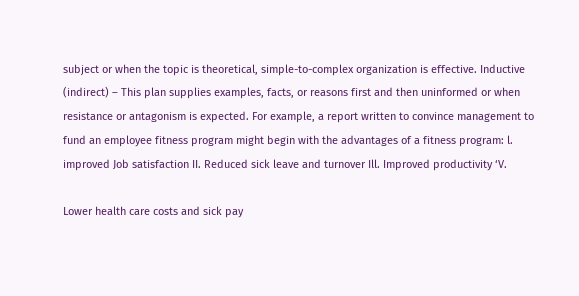subject or when the topic is theoretical, simple-to-complex organization is effective. Inductive (indirect) – This plan supplies examples, facts, or reasons first and then uninformed or when resistance or antagonism is expected. For example, a report written to convince management to fund an employee fitness program might begin with the advantages of a fitness program: l. improved Job satisfaction II. Reduced sick leave and turnover Ill. Improved productivity ‘V.

Lower health care costs and sick pay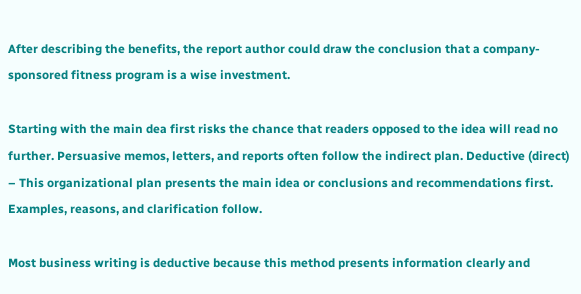After describing the benefits, the report author could draw the conclusion that a company-sponsored fitness program is a wise investment.

Starting with the main dea first risks the chance that readers opposed to the idea will read no further. Persuasive memos, letters, and reports often follow the indirect plan. Deductive (direct) – This organizational plan presents the main idea or conclusions and recommendations first. Examples, reasons, and clarification follow.

Most business writing is deductive because this method presents information clearly and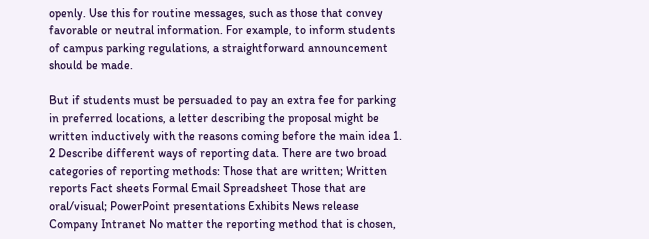openly. Use this for routine messages, such as those that convey favorable or neutral information. For example, to inform students of campus parking regulations, a straightforward announcement should be made.

But if students must be persuaded to pay an extra fee for parking in preferred locations, a letter describing the proposal might be written inductively with the reasons coming before the main idea 1. 2 Describe different ways of reporting data. There are two broad categories of reporting methods: Those that are written; Written reports Fact sheets Formal Email Spreadsheet Those that are oral/visual; PowerPoint presentations Exhibits News release Company Intranet No matter the reporting method that is chosen,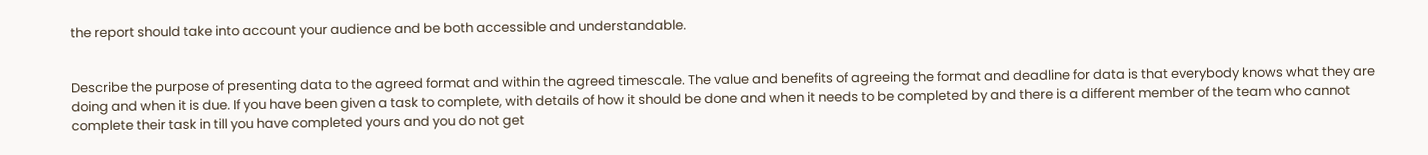the report should take into account your audience and be both accessible and understandable.


Describe the purpose of presenting data to the agreed format and within the agreed timescale. The value and benefits of agreeing the format and deadline for data is that everybody knows what they are doing and when it is due. If you have been given a task to complete, with details of how it should be done and when it needs to be completed by and there is a different member of the team who cannot complete their task in till you have completed yours and you do not get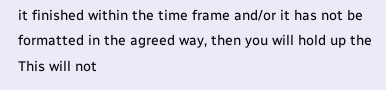it finished within the time frame and/or it has not be formatted in the agreed way, then you will hold up the This will not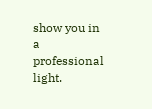show you in a professional light.